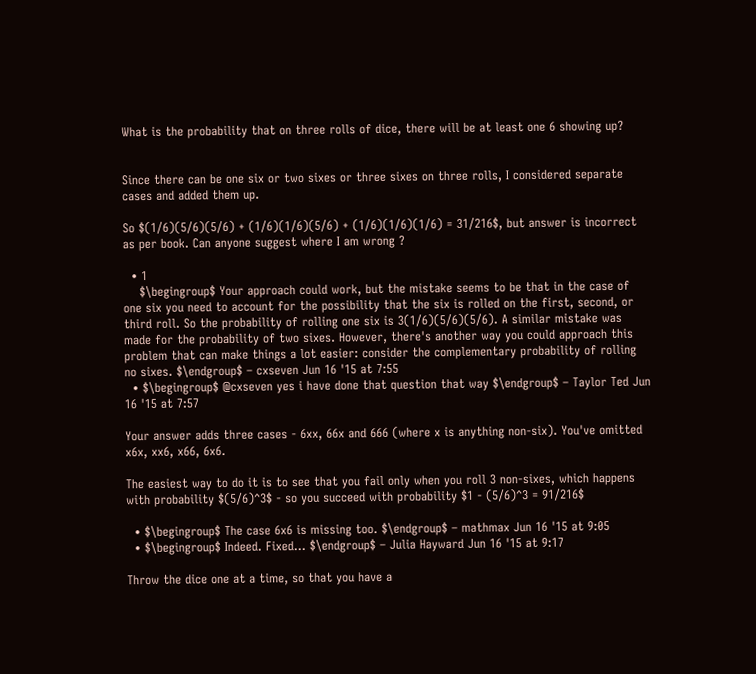What is the probability that on three rolls of dice, there will be at least one 6 showing up?


Since there can be one six or two sixes or three sixes on three rolls, I considered separate cases and added them up.

So $(1/6)(5/6)(5/6) + (1/6)(1/6)(5/6) + (1/6)(1/6)(1/6) = 31/216$, but answer is incorrect as per book. Can anyone suggest where I am wrong ?

  • 1
    $\begingroup$ Your approach could work, but the mistake seems to be that in the case of one six you need to account for the possibility that the six is rolled on the first, second, or third roll. So the probability of rolling one six is 3(1/6)(5/6)(5/6). A similar mistake was made for the probability of two sixes. However, there's another way you could approach this problem that can make things a lot easier: consider the complementary probability of rolling no sixes. $\endgroup$ – cxseven Jun 16 '15 at 7:55
  • $\begingroup$ @cxseven yes i have done that question that way $\endgroup$ – Taylor Ted Jun 16 '15 at 7:57

Your answer adds three cases - 6xx, 66x and 666 (where x is anything non-six). You've omitted x6x, xx6, x66, 6x6.

The easiest way to do it is to see that you fail only when you roll 3 non-sixes, which happens with probability $(5/6)^3$ - so you succeed with probability $1 - (5/6)^3 = 91/216$

  • $\begingroup$ The case 6x6 is missing too. $\endgroup$ – mathmax Jun 16 '15 at 9:05
  • $\begingroup$ Indeed. Fixed... $\endgroup$ – Julia Hayward Jun 16 '15 at 9:17

Throw the dice one at a time, so that you have a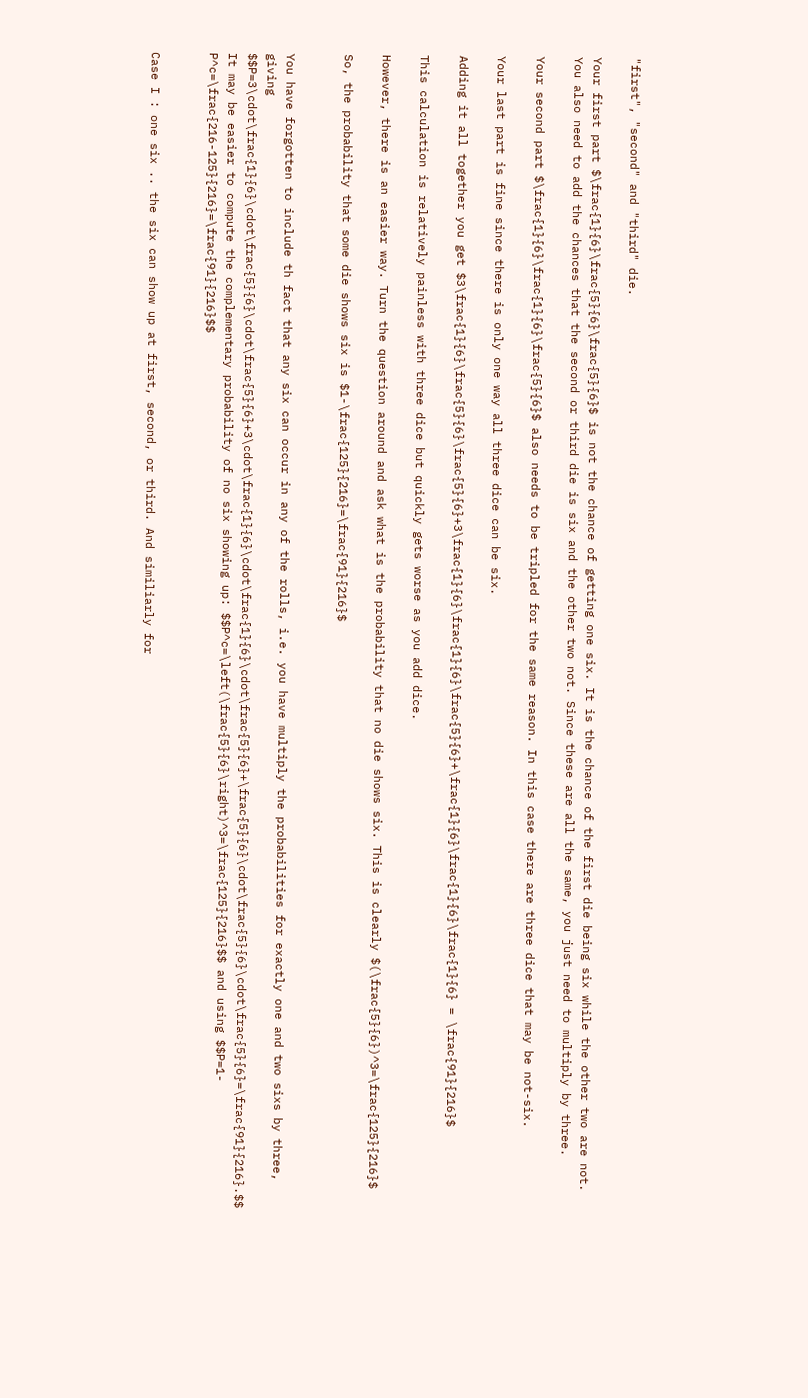"first", "second" and "third" die.

Your first part $\frac{1}{6}\frac{5}{6}\frac{5}{6}$ is not the chance of getting one six. It is the chance of the first die being six while the other two are not. You also need to add the chances that the second or third die is six and the other two not. Since these are all the same, you just need to multiply by three.

Your second part $\frac{1}{6}\frac{1}{6}\frac{5}{6}$ also needs to be tripled for the same reason. In this case there are three dice that may be not-six.

Your last part is fine since there is only one way all three dice can be six.

Adding it all together you get $3\frac{1}{6}\frac{5}{6}\frac{5}{6}+3\frac{1}{6}\frac{1}{6}\frac{5}{6}+\frac{1}{6}\frac{1}{6}\frac{1}{6} = \frac{91}{216}$

This calculation is relatively painless with three dice but quickly gets worse as you add dice.

However, there is an easier way. Turn the question around and ask what is the probability that no die shows six. This is clearly $(\frac{5}{6})^3=\frac{125}{216}$

So, the probability that some die shows six is $1-\frac{125}{216}=\frac{91}{216}$


You have forgotten to include th fact that any six can occur in any of the rolls, i.e. you have multiply the probabilities for exactly one and two sixs by three, giving $$P=3\cdot\frac{1}{6}\cdot\frac{5}{6}\cdot\frac{5}{6}+3\cdot\frac{1}{6}\cdot\frac{1}{6}\cdot\frac{5}{6}+\frac{5}{6}\cdot\frac{5}{6}\cdot\frac{5}{6}=\frac{91}{216}.$$ It may be easier to compute the complementary probability of no six showing up: $$P^c=\left(\frac{5}{6}\right)^3=\frac{125}{216}$$ and using $$P=1-P^c=\frac{216-125}{216}=\frac{91}{216}$$


Case I : one six .. the six can show up at first, second, or third. And similiarly for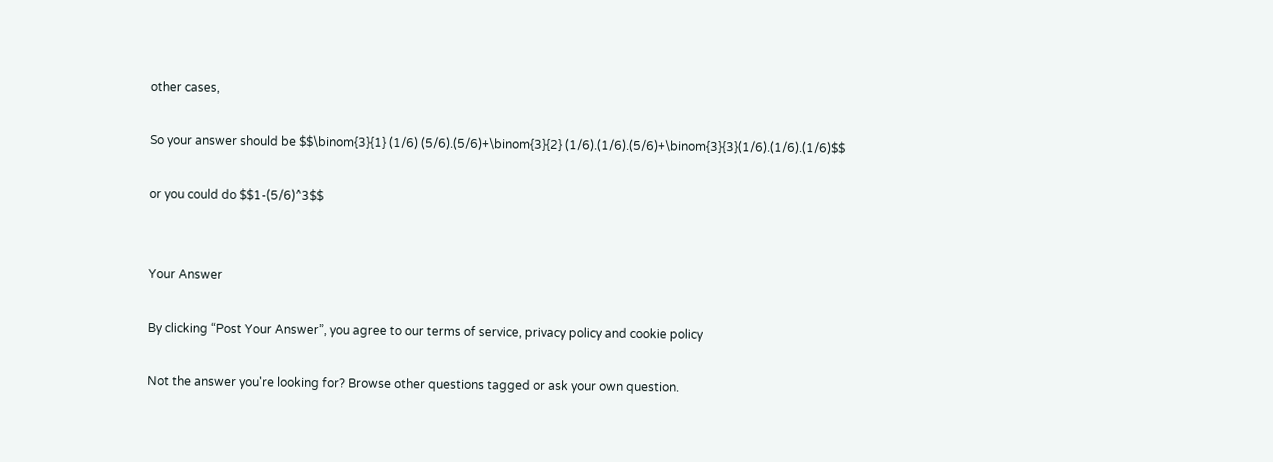other cases,

So your answer should be $$\binom{3}{1} (1/6) (5/6).(5/6)+\binom{3}{2} (1/6).(1/6).(5/6)+\binom{3}{3}(1/6).(1/6).(1/6)$$

or you could do $$1-(5/6)^3$$


Your Answer

By clicking “Post Your Answer”, you agree to our terms of service, privacy policy and cookie policy

Not the answer you're looking for? Browse other questions tagged or ask your own question.